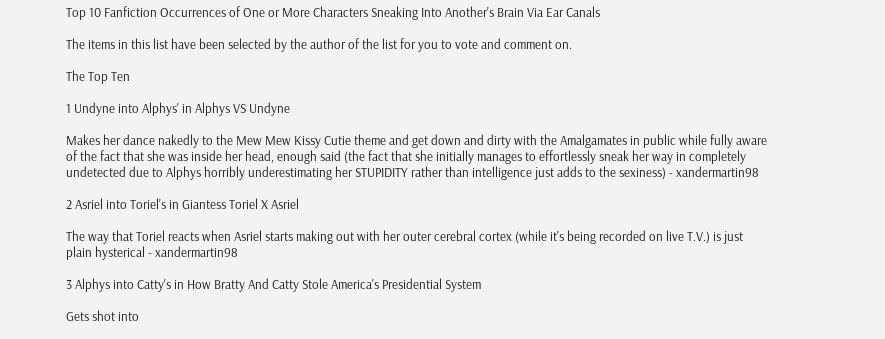Top 10 Fanfiction Occurrences of One or More Characters Sneaking Into Another's Brain Via Ear Canals

The items in this list have been selected by the author of the list for you to vote and comment on.

The Top Ten

1 Undyne into Alphys' in Alphys VS Undyne

Makes her dance nakedly to the Mew Mew Kissy Cutie theme and get down and dirty with the Amalgamates in public while fully aware of the fact that she was inside her head, enough said (the fact that she initially manages to effortlessly sneak her way in completely undetected due to Alphys horribly underestimating her STUPIDITY rather than intelligence just adds to the sexiness) - xandermartin98

2 Asriel into Toriel's in Giantess Toriel X Asriel

The way that Toriel reacts when Asriel starts making out with her outer cerebral cortex (while it's being recorded on live T.V.) is just plain hysterical - xandermartin98

3 Alphys into Catty's in How Bratty And Catty Stole America's Presidential System

Gets shot into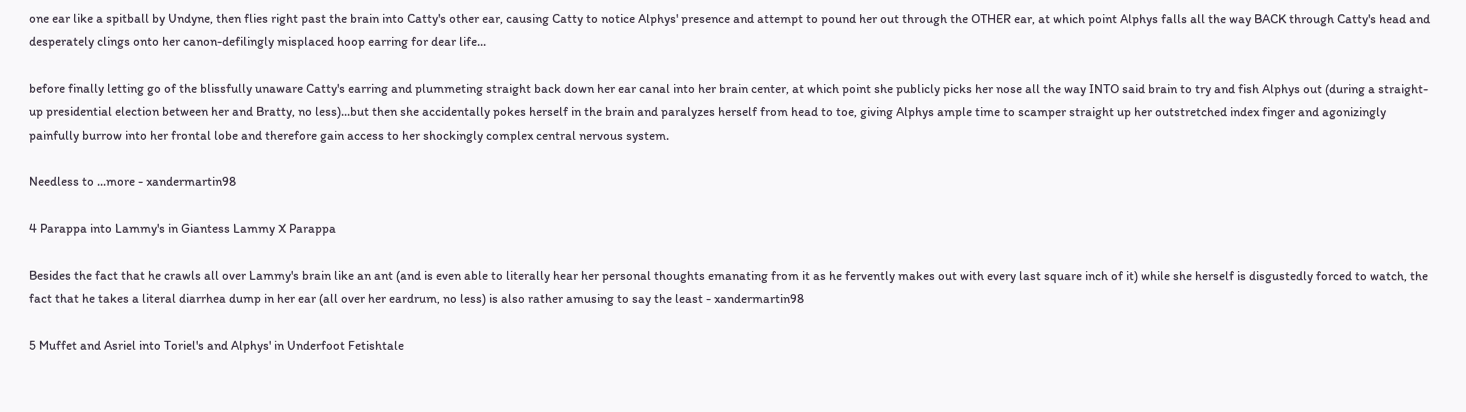one ear like a spitball by Undyne, then flies right past the brain into Catty's other ear, causing Catty to notice Alphys' presence and attempt to pound her out through the OTHER ear, at which point Alphys falls all the way BACK through Catty's head and desperately clings onto her canon-defilingly misplaced hoop earring for dear life...

before finally letting go of the blissfully unaware Catty's earring and plummeting straight back down her ear canal into her brain center, at which point she publicly picks her nose all the way INTO said brain to try and fish Alphys out (during a straight-up presidential election between her and Bratty, no less)...but then she accidentally pokes herself in the brain and paralyzes herself from head to toe, giving Alphys ample time to scamper straight up her outstretched index finger and agonizingly painfully burrow into her frontal lobe and therefore gain access to her shockingly complex central nervous system.

Needless to ...more - xandermartin98

4 Parappa into Lammy's in Giantess Lammy X Parappa

Besides the fact that he crawls all over Lammy's brain like an ant (and is even able to literally hear her personal thoughts emanating from it as he fervently makes out with every last square inch of it) while she herself is disgustedly forced to watch, the fact that he takes a literal diarrhea dump in her ear (all over her eardrum, no less) is also rather amusing to say the least - xandermartin98

5 Muffet and Asriel into Toriel's and Alphys' in Underfoot Fetishtale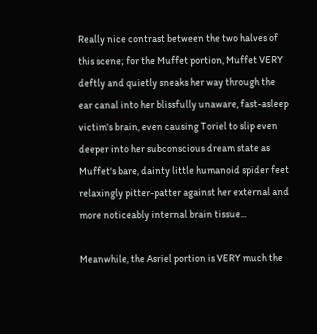Really nice contrast between the two halves of this scene; for the Muffet portion, Muffet VERY deftly and quietly sneaks her way through the ear canal into her blissfully unaware, fast-asleep victim's brain, even causing Toriel to slip even deeper into her subconscious dream state as Muffet's bare, dainty little humanoid spider feet relaxingly pitter-patter against her external and more noticeably internal brain tissue...

Meanwhile, the Asriel portion is VERY much the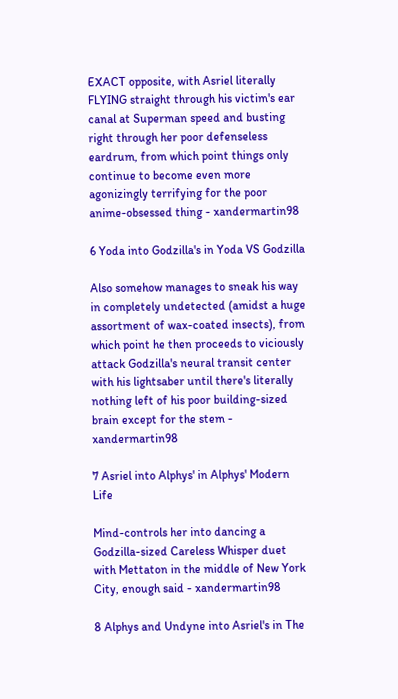EXACT opposite, with Asriel literally FLYING straight through his victim's ear canal at Superman speed and busting right through her poor defenseless eardrum, from which point things only continue to become even more agonizingly terrifying for the poor anime-obsessed thing - xandermartin98

6 Yoda into Godzilla's in Yoda VS Godzilla

Also somehow manages to sneak his way in completely undetected (amidst a huge assortment of wax-coated insects), from which point he then proceeds to viciously attack Godzilla's neural transit center with his lightsaber until there's literally nothing left of his poor building-sized brain except for the stem - xandermartin98

7 Asriel into Alphys' in Alphys' Modern Life

Mind-controls her into dancing a Godzilla-sized Careless Whisper duet with Mettaton in the middle of New York City, enough said - xandermartin98

8 Alphys and Undyne into Asriel's in The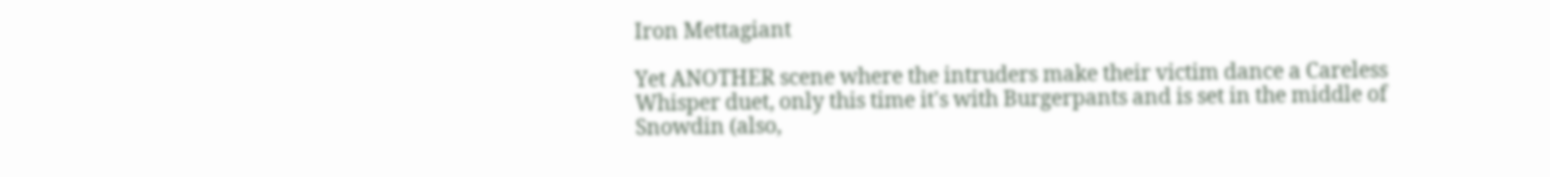Iron Mettagiant

Yet ANOTHER scene where the intruders make their victim dance a Careless Whisper duet, only this time it's with Burgerpants and is set in the middle of Snowdin (also,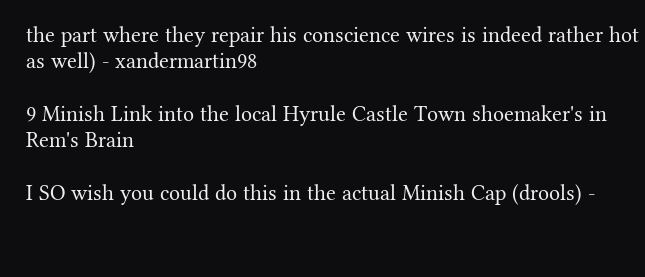the part where they repair his conscience wires is indeed rather hot as well) - xandermartin98

9 Minish Link into the local Hyrule Castle Town shoemaker's in Rem's Brain

I SO wish you could do this in the actual Minish Cap (drools) -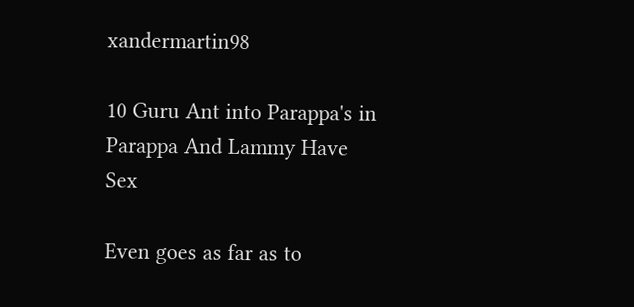xandermartin98

10 Guru Ant into Parappa's in Parappa And Lammy Have Sex

Even goes as far as to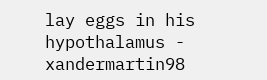lay eggs in his hypothalamus - xandermartin98